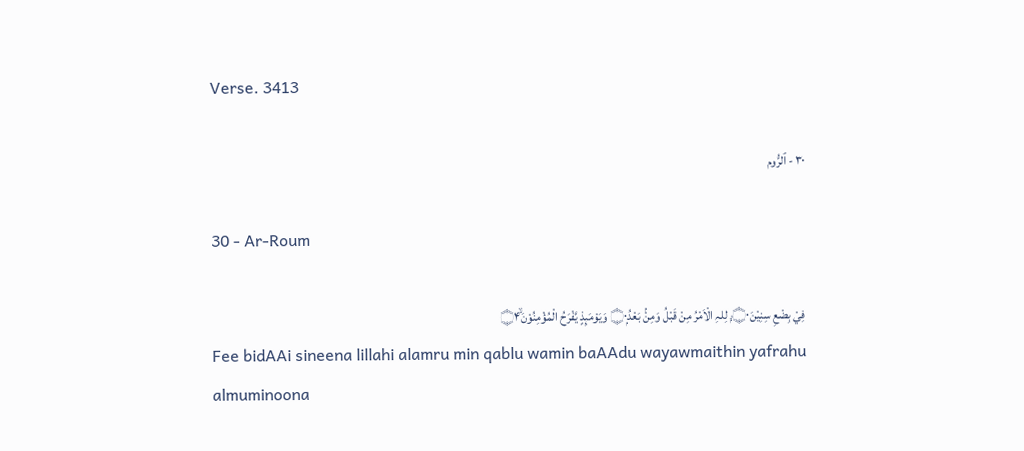Verse. 3413

٣٠ - ٱلرُّوم

30 - Ar-Roum

فِيْ بِضْعِ سِنِيْنَ۝۰ۥۭ لِلہِ الْاَمْرُ مِنْ قَبْلُ وَمِنْۢ بَعْدُ۝۰ۭ وَيَوْمَىِٕذٍ يَّفْرَحُ الْمُؤْمِنُوْنَ۝۴ۙ
Fee bidAAi sineena lillahi alamru min qablu wamin baAAdu wayawmaithin yafrahu almuminoona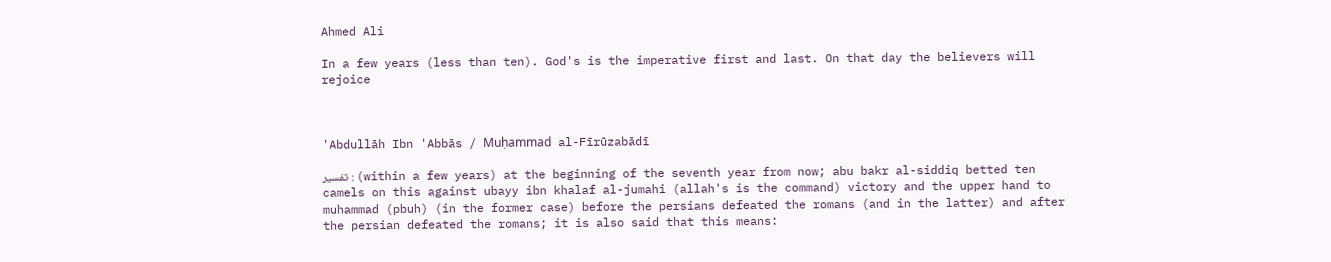Ahmed Ali

In a few years (less than ten). God's is the imperative first and last. On that day the believers will rejoice



'Abdullāh Ibn 'Abbās / Muḥammad al-Fīrūzabādī

تفسير : (within a few years) at the beginning of the seventh year from now; abu bakr al-siddiq betted ten camels on this against ubayy ibn khalaf al-jumahi (allah's is the command) victory and the upper hand to muhammad (pbuh) (in the former case) before the persians defeated the romans (and in the latter) and after the persian defeated the romans; it is also said that this means: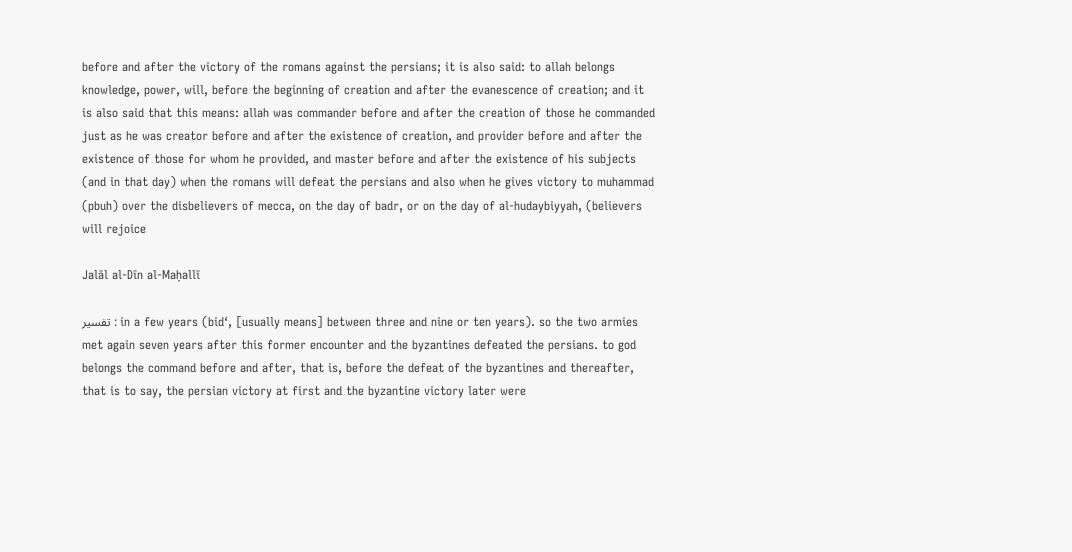before and after the victory of the romans against the persians; it is also said: to allah belongs knowledge, power, will, before the beginning of creation and after the evanescence of creation; and it is also said that this means: allah was commander before and after the creation of those he commanded just as he was creator before and after the existence of creation, and provider before and after the existence of those for whom he provided, and master before and after the existence of his subjects (and in that day) when the romans will defeat the persians and also when he gives victory to muhammad (pbuh) over the disbelievers of mecca, on the day of badr, or on the day of al-hudaybiyyah, (believers will rejoice

Jalāl al-Dīn al-Maḥallī

تفسير : in a few years (bid‘, [usually means] between three and nine or ten years). so the two armies met again seven years after this former encounter and the byzantines defeated the persians. to god belongs the command before and after, that is, before the defeat of the byzantines and thereafter, that is to say, the persian victory at first and the byzantine victory later were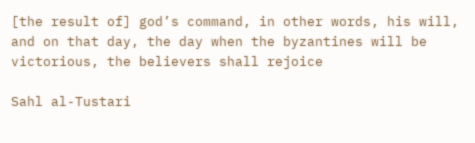[the result of] god’s command, in other words, his will, and on that day, the day when the byzantines will be victorious, the believers shall rejoice

Sahl al-Tustari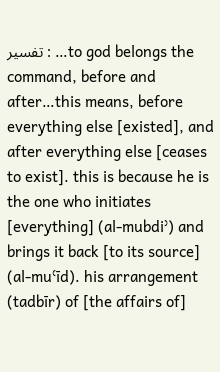تفسير : …to god belongs the command, before and after…this means, before everything else [existed], and after everything else [ceases to exist]. this is because he is the one who initiates [everything] (al-mubdiʾ) and brings it back [to its source] (al-muʿīd). his arrangement (tadbīr) of [the affairs of]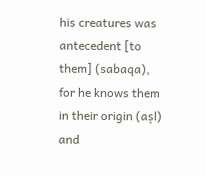his creatures was antecedent [to them] (sabaqa), for he knows them in their origin (aṣl) and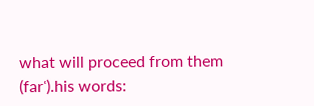what will proceed from them (farʿ).his words: